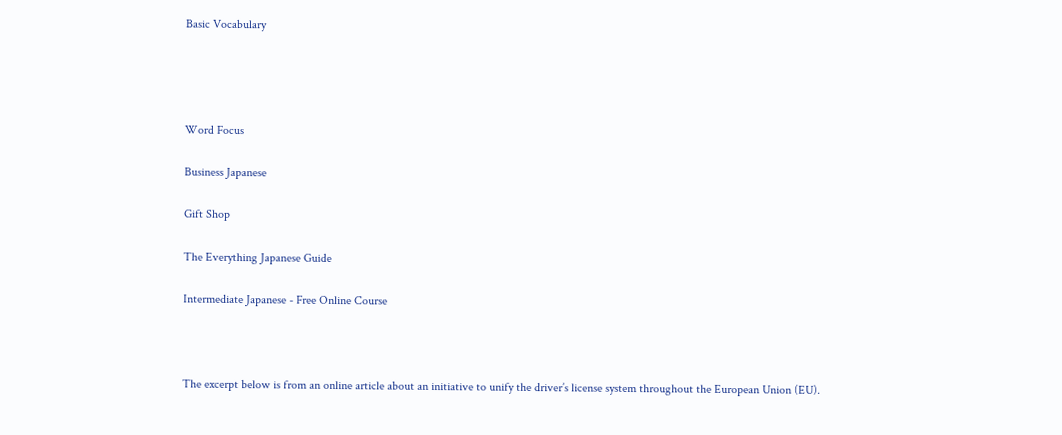Basic Vocabulary




Word Focus

Business Japanese

Gift Shop

The Everything Japanese Guide

Intermediate Japanese - Free Online Course



The excerpt below is from an online article about an initiative to unify the driver’s license system throughout the European Union (EU).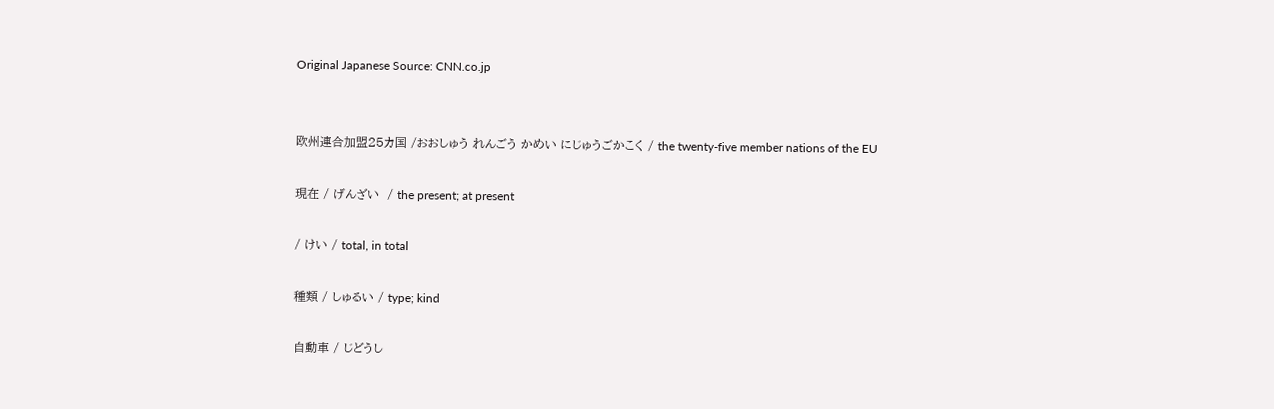Original Japanese Source: CNN.co.jp


欧州連合加盟25カ国 /おおしゅう れんごう かめい にじゅうごかこく / the twenty-five member nations of the EU

現在 / げんざい  / the present; at present

/ けい / total, in total

種類 / しゅるい / type; kind

自動車 / じどうし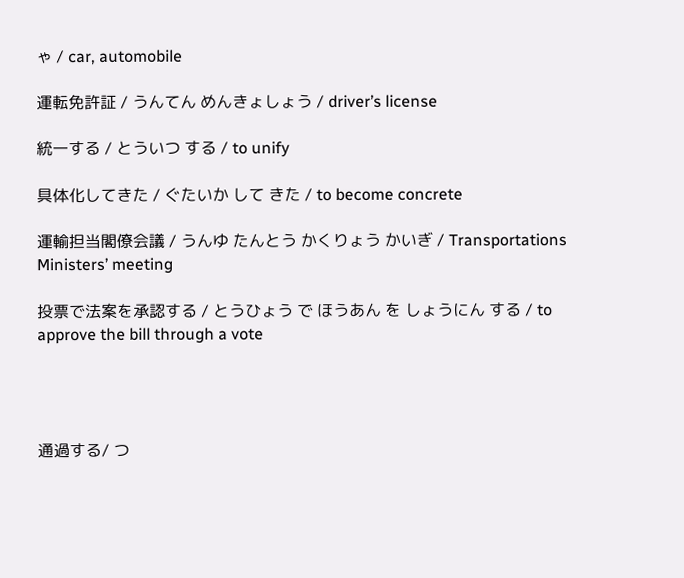ゃ / car, automobile

運転免許証 / うんてん めんきょしょう / driver’s license

統一する / とういつ する / to unify

具体化してきた / ぐたいか して きた / to become concrete

運輸担当閣僚会議 / うんゆ たんとう かくりょう かいぎ / Transportations Ministers’ meeting

投票で法案を承認する / とうひょう で ほうあん を しょうにん する / to approve the bill through a vote




通過する/ つ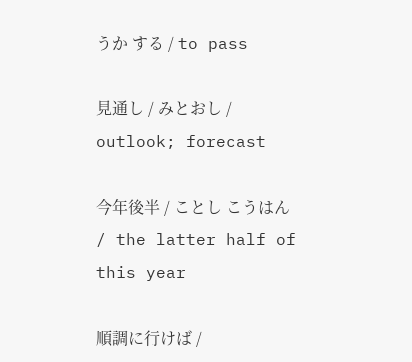うか する / to pass

見通し / みとおし / outlook; forecast

今年後半 / ことし こうはん / the latter half of this year

順調に行けば /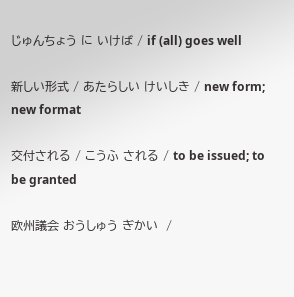じゅんちょう に いけば / if (all) goes well

新しい形式 / あたらしい けいしき / new form; new format

交付される / こうふ される / to be issued; to be granted

欧州議会 おうしゅう ぎかい  /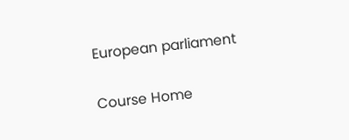European parliament

Course Home